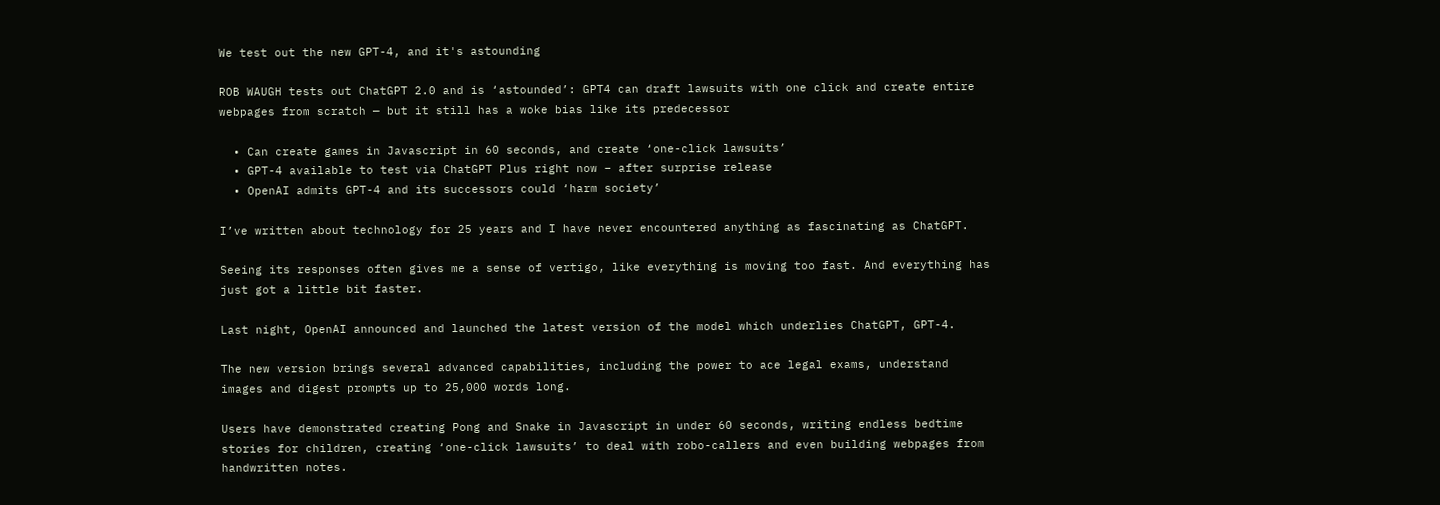We test out the new GPT-4, and it's astounding

ROB WAUGH tests out ChatGPT 2.0 and is ‘astounded’: GPT4 can draft lawsuits with one click and create entire webpages from scratch — but it still has a woke bias like its predecessor

  • Can create games in Javascript in 60 seconds, and create ‘one-click lawsuits’
  • GPT-4 available to test via ChatGPT Plus right now – after surprise release
  • OpenAI admits GPT-4 and its successors could ‘harm society’

I’ve written about technology for 25 years and I have never encountered anything as fascinating as ChatGPT.

Seeing its responses often gives me a sense of vertigo, like everything is moving too fast. And everything has just got a little bit faster.

Last night, OpenAI announced and launched the latest version of the model which underlies ChatGPT, GPT-4.

The new version brings several advanced capabilities, including the power to ace legal exams, understand images and digest prompts up to 25,000 words long.

Users have demonstrated creating Pong and Snake in Javascript in under 60 seconds, writing endless bedtime stories for children, creating ‘one-click lawsuits’ to deal with robo-callers and even building webpages from handwritten notes.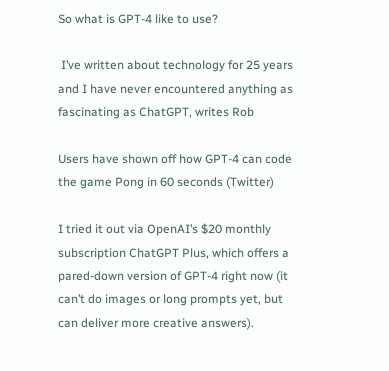So what is GPT-4 like to use?

 I’ve written about technology for 25 years and I have never encountered anything as fascinating as ChatGPT, writes Rob

Users have shown off how GPT-4 can code the game Pong in 60 seconds (Twitter)

I tried it out via OpenAI’s $20 monthly subscription ChatGPT Plus, which offers a pared-down version of GPT-4 right now (it can’t do images or long prompts yet, but can deliver more creative answers).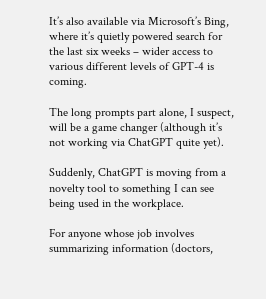It’s also available via Microsoft’s Bing, where it’s quietly powered search for the last six weeks – wider access to various different levels of GPT-4 is coming.

The long prompts part alone, I suspect, will be a game changer (although it’s not working via ChatGPT quite yet).

Suddenly, ChatGPT is moving from a novelty tool to something I can see being used in the workplace.

For anyone whose job involves summarizing information (doctors,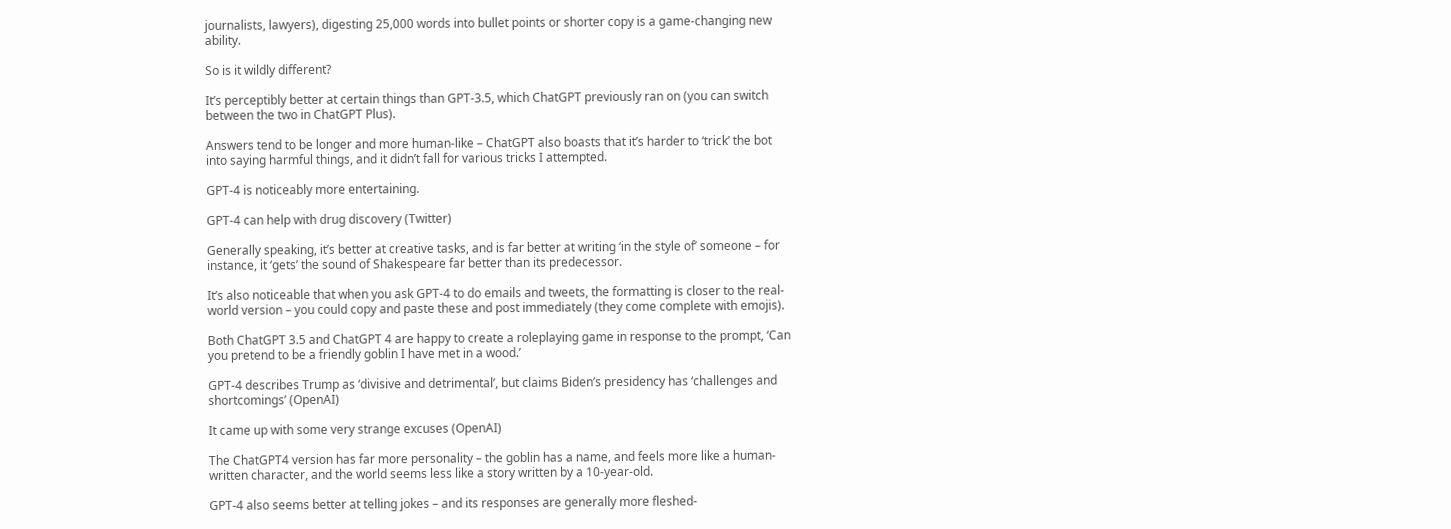journalists, lawyers), digesting 25,000 words into bullet points or shorter copy is a game-changing new ability.

So is it wildly different?

It’s perceptibly better at certain things than GPT-3.5, which ChatGPT previously ran on (you can switch between the two in ChatGPT Plus).

Answers tend to be longer and more human-like – ChatGPT also boasts that it’s harder to ‘trick’ the bot into saying harmful things, and it didn’t fall for various tricks I attempted.

GPT-4 is noticeably more entertaining.

GPT-4 can help with drug discovery (Twitter)

Generally speaking, it’s better at creative tasks, and is far better at writing ‘in the style of’ someone – for instance, it ‘gets’ the sound of Shakespeare far better than its predecessor.

It’s also noticeable that when you ask GPT-4 to do emails and tweets, the formatting is closer to the real-world version – you could copy and paste these and post immediately (they come complete with emojis).

Both ChatGPT 3.5 and ChatGPT 4 are happy to create a roleplaying game in response to the prompt, ‘Can you pretend to be a friendly goblin I have met in a wood.’

GPT-4 describes Trump as ‘divisive and detrimental’, but claims Biden’s presidency has ‘challenges and shortcomings’ (OpenAI)

It came up with some very strange excuses (OpenAI)

The ChatGPT4 version has far more personality – the goblin has a name, and feels more like a human-written character, and the world seems less like a story written by a 10-year-old.

GPT-4 also seems better at telling jokes – and its responses are generally more fleshed-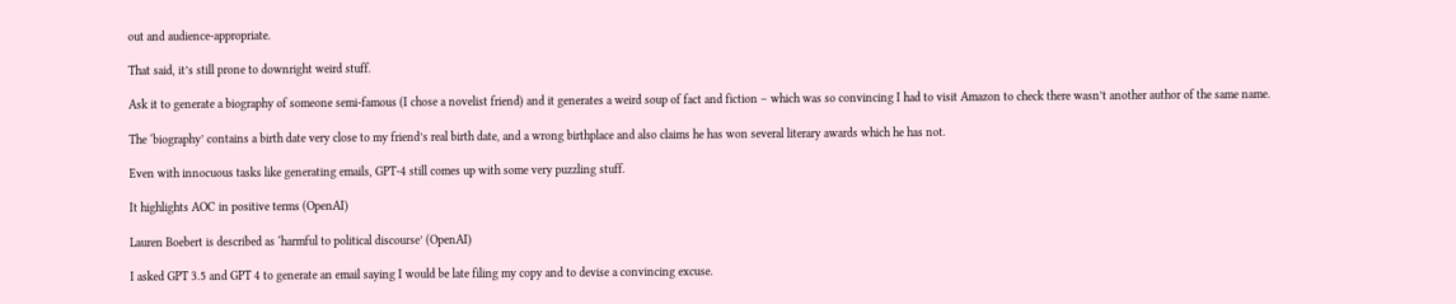out and audience-appropriate.

That said, it’s still prone to downright weird stuff.

Ask it to generate a biography of someone semi-famous (I chose a novelist friend) and it generates a weird soup of fact and fiction – which was so convincing I had to visit Amazon to check there wasn’t another author of the same name.

The ‘biography’ contains a birth date very close to my friend’s real birth date, and a wrong birthplace and also claims he has won several literary awards which he has not.

Even with innocuous tasks like generating emails, GPT-4 still comes up with some very puzzling stuff.

It highlights AOC in positive terms (OpenAI)

Lauren Boebert is described as ‘harmful to political discourse’ (OpenAI)

I asked GPT 3.5 and GPT 4 to generate an email saying I would be late filing my copy and to devise a convincing excuse.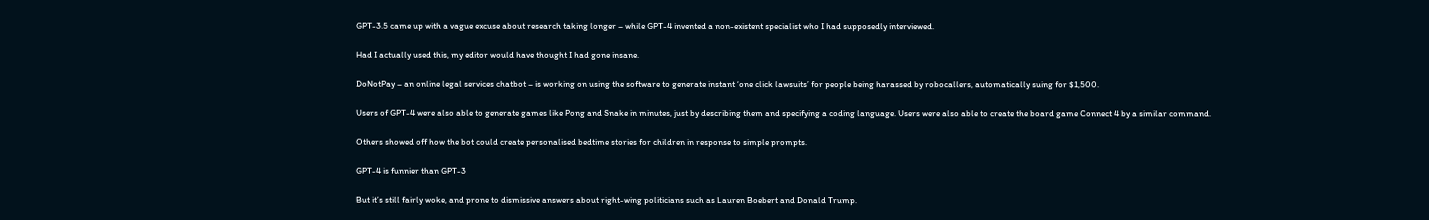GPT-3.5 came up with a vague excuse about research taking longer – while GPT-4 invented a non-existent specialist who I had supposedly interviewed.

Had I actually used this, my editor would have thought I had gone insane.

DoNotPay – an online legal services chatbot – is working on using the software to generate instant ‘one click lawsuits’ for people being harassed by robocallers, automatically suing for $1,500.

Users of GPT-4 were also able to generate games like Pong and Snake in minutes, just by describing them and specifying a coding language. Users were also able to create the board game Connect 4 by a similar command.

Others showed off how the bot could create personalised bedtime stories for children in response to simple prompts.

GPT-4 is funnier than GPT-3

But it’s still fairly woke, and prone to dismissive answers about right-wing politicians such as Lauren Boebert and Donald Trump.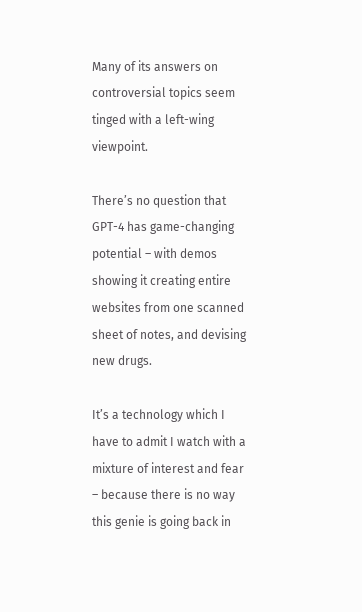Many of its answers on controversial topics seem tinged with a left-wing viewpoint.

There’s no question that GPT-4 has game-changing potential – with demos showing it creating entire websites from one scanned sheet of notes, and devising new drugs.

It’s a technology which I have to admit I watch with a mixture of interest and fear – because there is no way this genie is going back in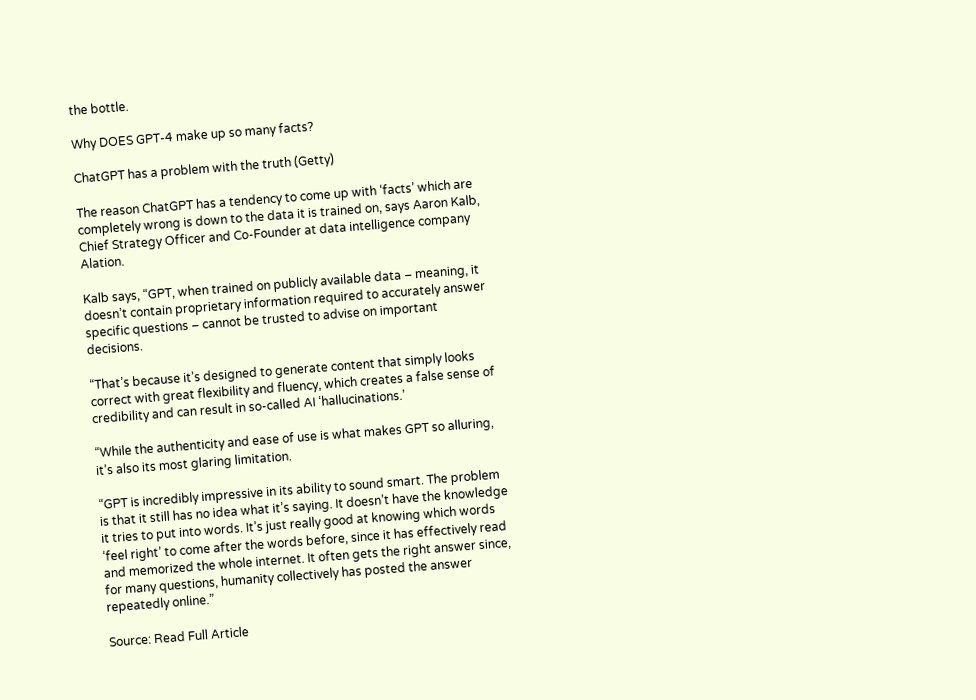the bottle.

Why DOES GPT-4 make up so many facts?

ChatGPT has a problem with the truth (Getty)

The reason ChatGPT has a tendency to come up with ‘facts’ which are completely wrong is down to the data it is trained on, says Aaron Kalb, Chief Strategy Officer and Co-Founder at data intelligence company Alation.

Kalb says, “GPT, when trained on publicly available data – meaning, it doesn’t contain proprietary information required to accurately answer specific questions – cannot be trusted to advise on important decisions.

“That’s because it’s designed to generate content that simply looks correct with great flexibility and fluency, which creates a false sense of credibility and can result in so-called AI ‘hallucinations.’

“While the authenticity and ease of use is what makes GPT so alluring, it’s also its most glaring limitation.

“GPT is incredibly impressive in its ability to sound smart. The problem is that it still has no idea what it’s saying. It doesn’t have the knowledge it tries to put into words. It’s just really good at knowing which words ‘feel right’ to come after the words before, since it has effectively read and memorized the whole internet. It often gets the right answer since, for many questions, humanity collectively has posted the answer repeatedly online.”

Source: Read Full Article